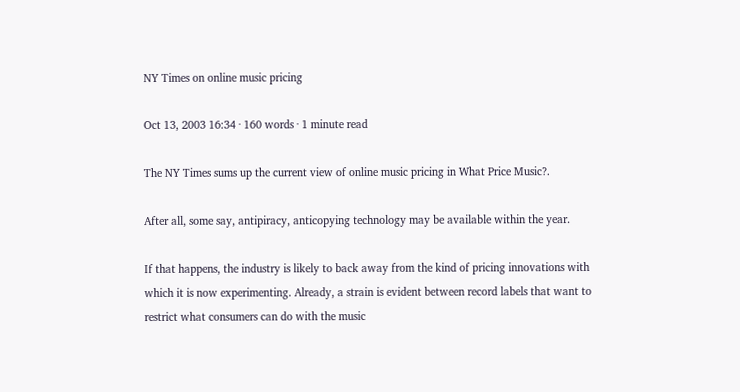NY Times on online music pricing

Oct 13, 2003 16:34 · 160 words · 1 minute read

The NY Times sums up the current view of online music pricing in What Price Music?.

After all, some say, antipiracy, anticopying technology may be available within the year.

If that happens, the industry is likely to back away from the kind of pricing innovations with which it is now experimenting. Already, a strain is evident between record labels that want to restrict what consumers can do with the music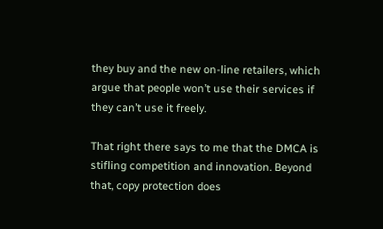they buy and the new on-line retailers, which argue that people won’t use their services if they can’t use it freely.

That right there says to me that the DMCA is stifling competition and innovation. Beyond that, copy protection does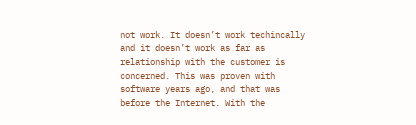not work. It doesn’t work techincally and it doesn’t work as far as relationship with the customer is concerned. This was proven with software years ago, and that was before the Internet. With the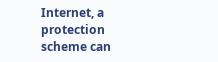Internet, a protection scheme can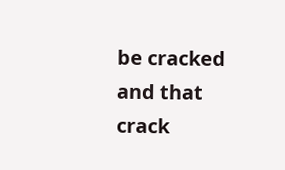be cracked and that crack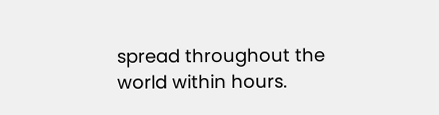spread throughout the world within hours.